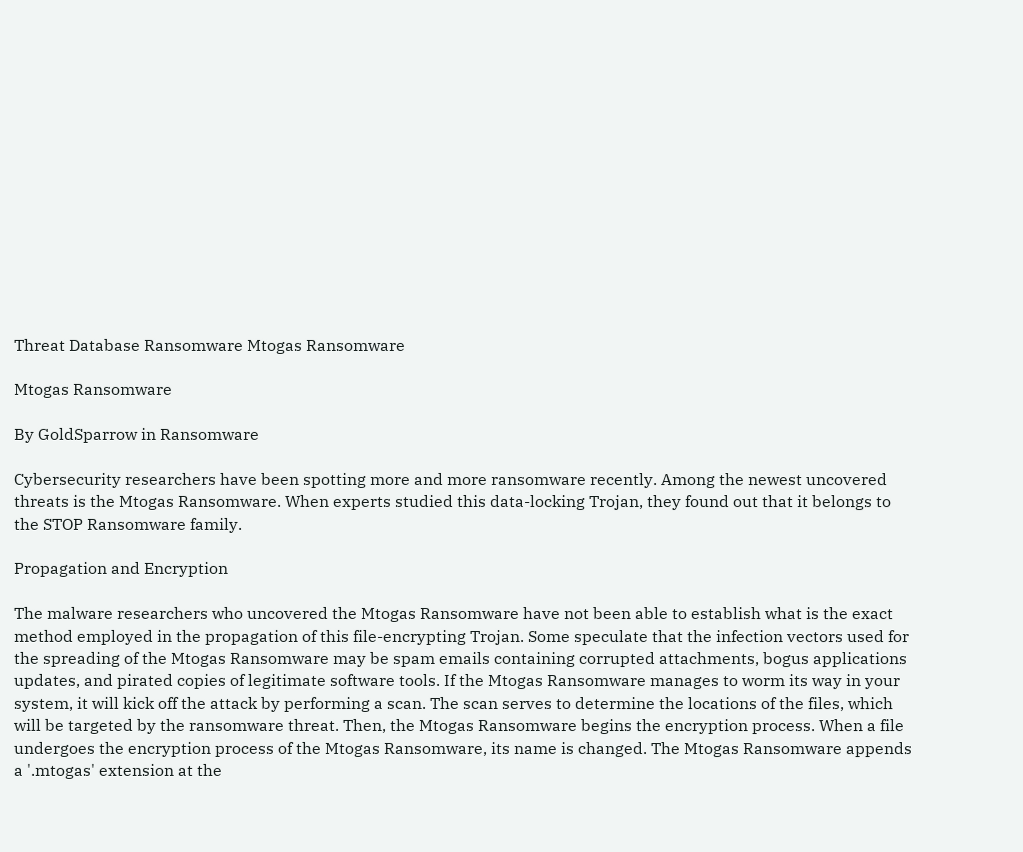Threat Database Ransomware Mtogas Ransomware

Mtogas Ransomware

By GoldSparrow in Ransomware

Cybersecurity researchers have been spotting more and more ransomware recently. Among the newest uncovered threats is the Mtogas Ransomware. When experts studied this data-locking Trojan, they found out that it belongs to the STOP Ransomware family.

Propagation and Encryption

The malware researchers who uncovered the Mtogas Ransomware have not been able to establish what is the exact method employed in the propagation of this file-encrypting Trojan. Some speculate that the infection vectors used for the spreading of the Mtogas Ransomware may be spam emails containing corrupted attachments, bogus applications updates, and pirated copies of legitimate software tools. If the Mtogas Ransomware manages to worm its way in your system, it will kick off the attack by performing a scan. The scan serves to determine the locations of the files, which will be targeted by the ransomware threat. Then, the Mtogas Ransomware begins the encryption process. When a file undergoes the encryption process of the Mtogas Ransomware, its name is changed. The Mtogas Ransomware appends a '.mtogas' extension at the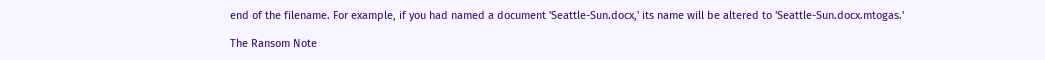end of the filename. For example, if you had named a document 'Seattle-Sun.docx,' its name will be altered to 'Seattle-Sun.docx.mtogas.'

The Ransom Note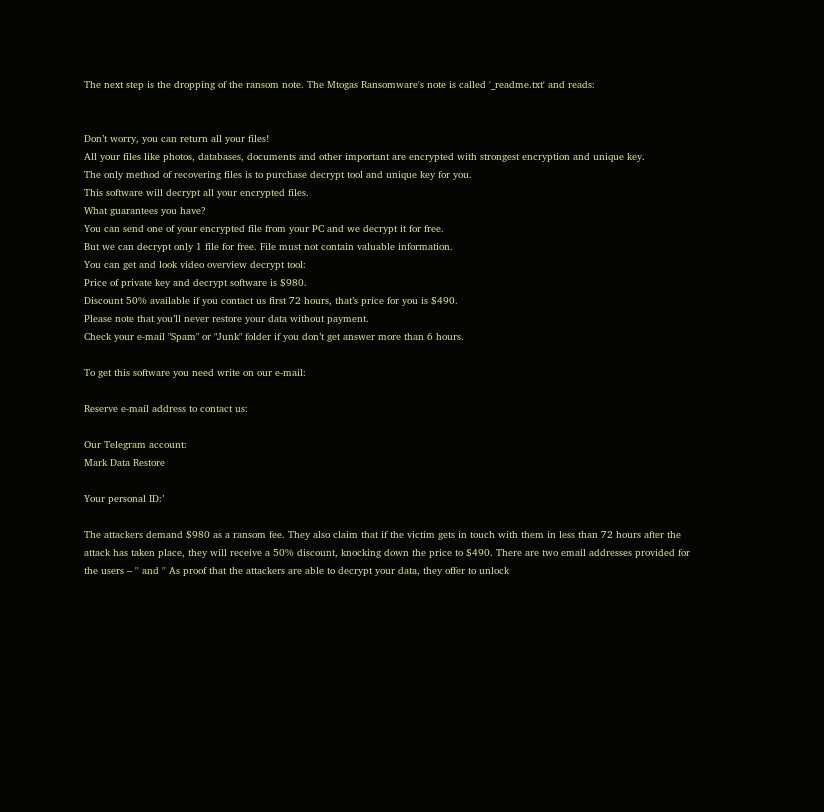The next step is the dropping of the ransom note. The Mtogas Ransomware's note is called '_readme.txt' and reads:


Don’t worry, you can return all your files!
All your files like photos, databases, documents and other important are encrypted with strongest encryption and unique key.
The only method of recovering files is to purchase decrypt tool and unique key for you.
This software will decrypt all your encrypted files.
What guarantees you have?
You can send one of your encrypted file from your PC and we decrypt it for free.
But we can decrypt only 1 file for free. File must not contain valuable information.
You can get and look video overview decrypt tool:
Price of private key and decrypt software is $980.
Discount 50% available if you contact us first 72 hours, that’s price for you is $490.
Please note that you’ll never restore your data without payment.
Check your e-mail "Spam" or "Junk" folder if you don’t get answer more than 6 hours.

To get this software you need write on our e-mail:

Reserve e-mail address to contact us:

Our Telegram account:
Mark Data Restore

Your personal ID:’

The attackers demand $980 as a ransom fee. They also claim that if the victim gets in touch with them in less than 72 hours after the attack has taken place, they will receive a 50% discount, knocking down the price to $490. There are two email addresses provided for the users – '' and '' As proof that the attackers are able to decrypt your data, they offer to unlock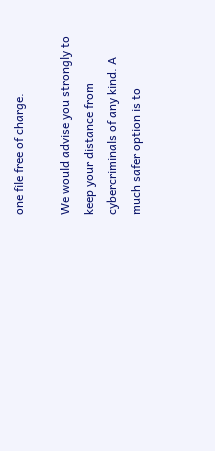one file free of charge.

We would advise you strongly to keep your distance from cybercriminals of any kind. A much safer option is to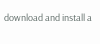download and install a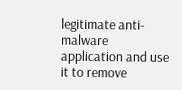legitimate anti-malware application and use it to remove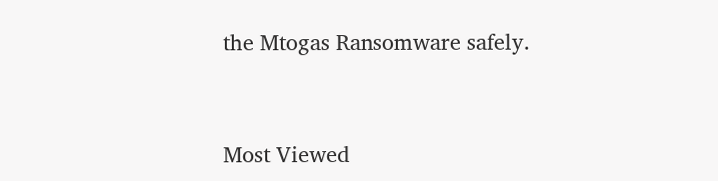the Mtogas Ransomware safely.


Most Viewed